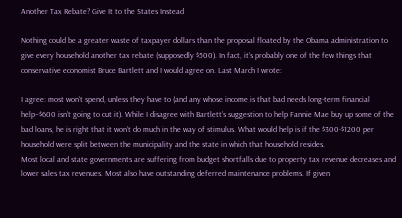Another Tax Rebate? Give It to the States Instead

Nothing could be a greater waste of taxpayer dollars than the proposal floated by the Obama administration to give every household another tax rebate (supposedly $500). In fact, it’s probably one of the few things that conservative economist Bruce Bartlett and I would agree on. Last March I wrote:

I agree: most won’t spend, unless they have to (and any whose income is that bad needs long-term financial help–$600 isn’t going to cut it). While I disagree with Bartlett’s suggestion to help Fannie Mae buy up some of the bad loans, he is right that it won’t do much in the way of stimulus. What would help is if the $300-$1200 per household were split between the municipality and the state in which that household resides.
Most local and state governments are suffering from budget shortfalls due to property tax revenue decreases and lower sales tax revenues. Most also have outstanding deferred maintenance problems. If given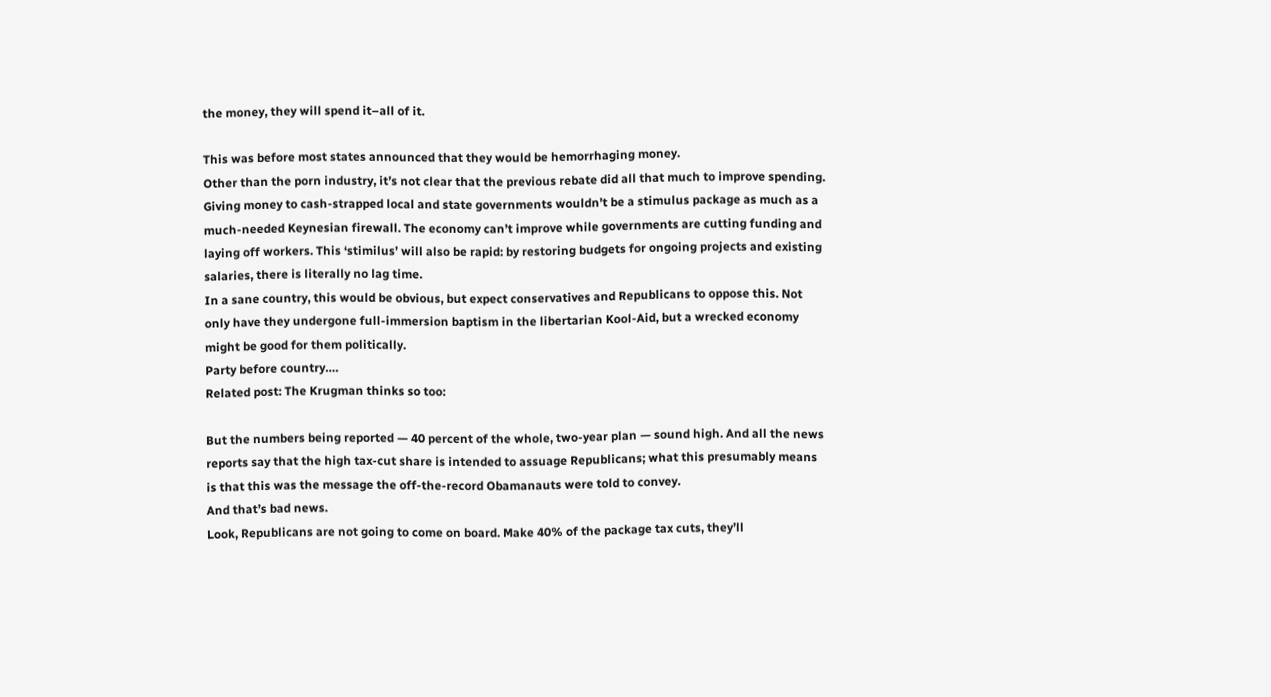the money, they will spend it–all of it.

This was before most states announced that they would be hemorrhaging money.
Other than the porn industry, it’s not clear that the previous rebate did all that much to improve spending. Giving money to cash-strapped local and state governments wouldn’t be a stimulus package as much as a much-needed Keynesian firewall. The economy can’t improve while governments are cutting funding and laying off workers. This ‘stimilus’ will also be rapid: by restoring budgets for ongoing projects and existing salaries, there is literally no lag time.
In a sane country, this would be obvious, but expect conservatives and Republicans to oppose this. Not only have they undergone full-immersion baptism in the libertarian Kool-Aid, but a wrecked economy might be good for them politically.
Party before country….
Related post: The Krugman thinks so too:

But the numbers being reported — 40 percent of the whole, two-year plan — sound high. And all the news reports say that the high tax-cut share is intended to assuage Republicans; what this presumably means is that this was the message the off-the-record Obamanauts were told to convey.
And that’s bad news.
Look, Republicans are not going to come on board. Make 40% of the package tax cuts, they’ll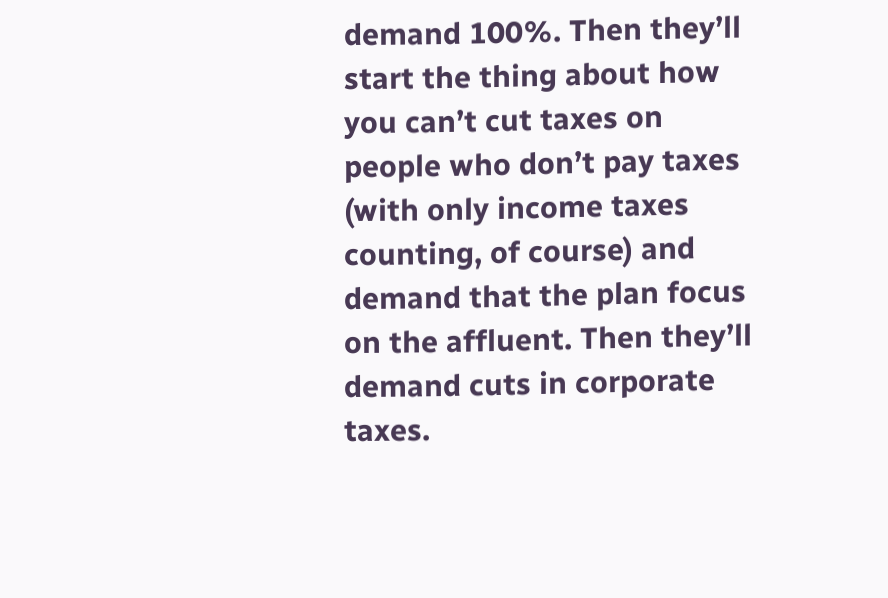demand 100%. Then they’ll start the thing about how you can’t cut taxes on people who don’t pay taxes (with only income taxes counting, of course) and demand that the plan focus on the affluent. Then they’ll demand cuts in corporate taxes.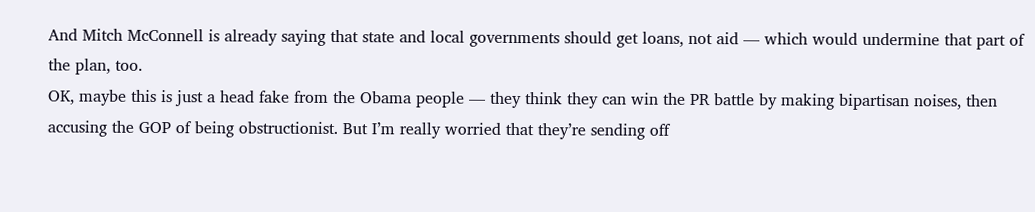And Mitch McConnell is already saying that state and local governments should get loans, not aid — which would undermine that part of the plan, too.
OK, maybe this is just a head fake from the Obama people — they think they can win the PR battle by making bipartisan noises, then accusing the GOP of being obstructionist. But I’m really worried that they’re sending off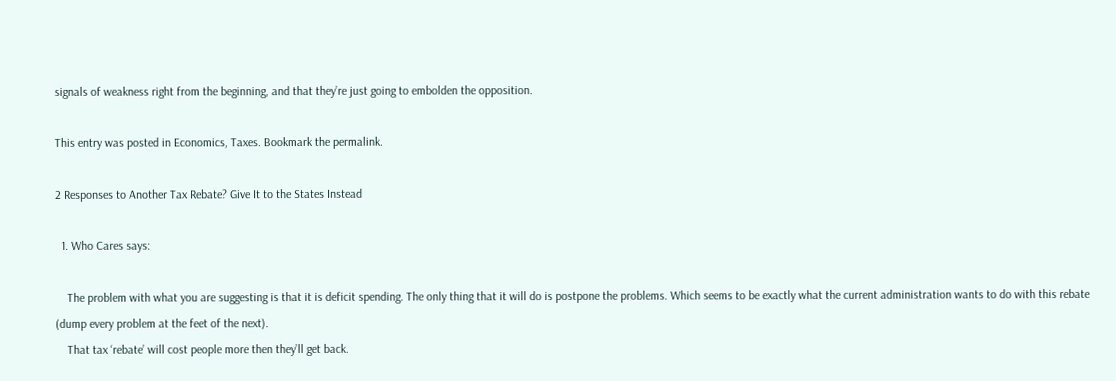signals of weakness right from the beginning, and that they’re just going to embolden the opposition.

This entry was posted in Economics, Taxes. Bookmark the permalink.

2 Responses to Another Tax Rebate? Give It to the States Instead

  1. Who Cares says:

    The problem with what you are suggesting is that it is deficit spending. The only thing that it will do is postpone the problems. Which seems to be exactly what the current administration wants to do with this rebate (dump every problem at the feet of the next).
    That tax ‘rebate’ will cost people more then they’ll get back.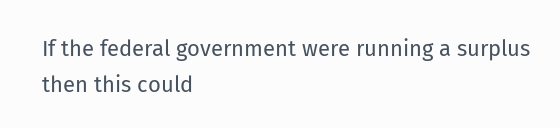If the federal government were running a surplus then this could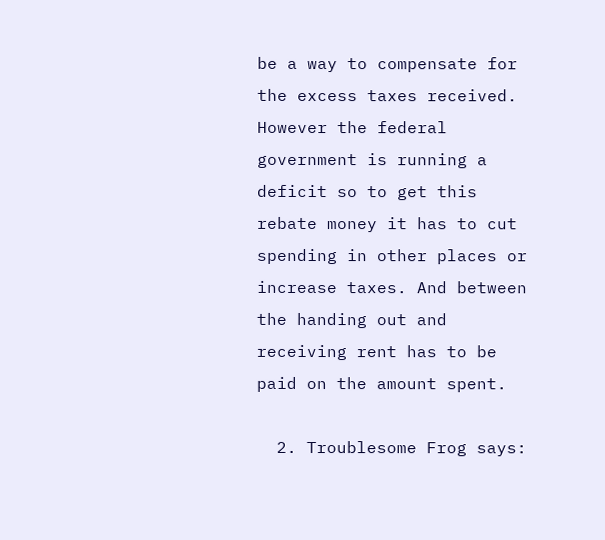be a way to compensate for the excess taxes received. However the federal government is running a deficit so to get this rebate money it has to cut spending in other places or increase taxes. And between the handing out and receiving rent has to be paid on the amount spent.

  2. Troublesome Frog says: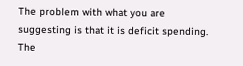The problem with what you are suggesting is that it is deficit spending. The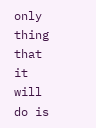only thing that it will do is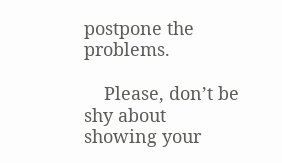postpone the problems.

    Please, don’t be shy about showing your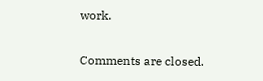work.

Comments are closed.